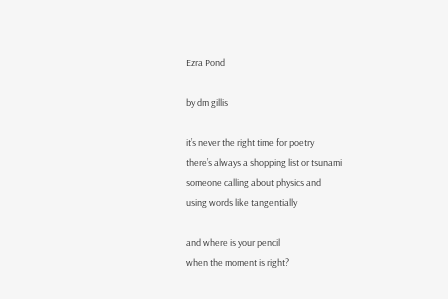Ezra Pond

by dm gillis

it’s never the right time for poetry
there’s always a shopping list or tsunami
someone calling about physics and
using words like tangentially

and where is your pencil
when the moment is right?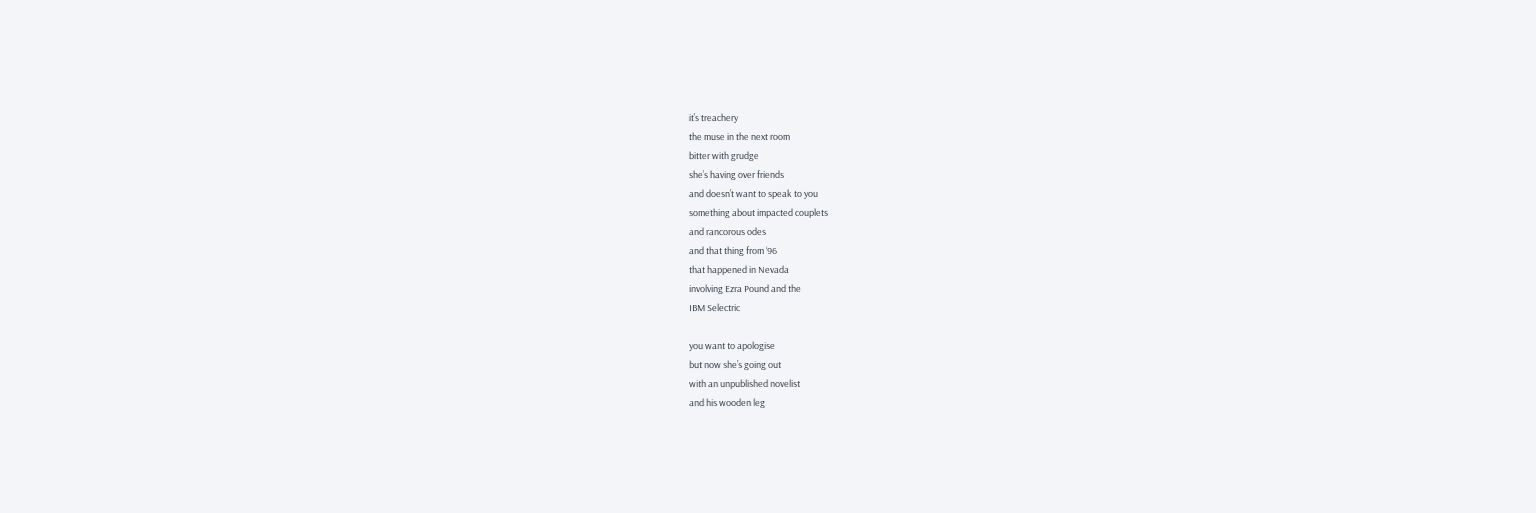it’s treachery
the muse in the next room
bitter with grudge
she’s having over friends
and doesn’t want to speak to you
something about impacted couplets
and rancorous odes
and that thing from ‘96
that happened in Nevada
involving Ezra Pound and the
IBM Selectric

you want to apologise
but now she’s going out
with an unpublished novelist
and his wooden leg